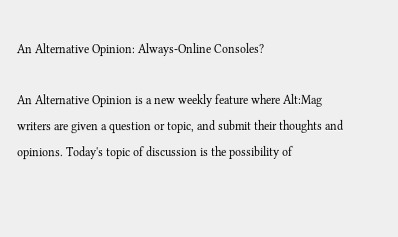An Alternative Opinion: Always-Online Consoles?

An Alternative Opinion is a new weekly feature where Alt:Mag writers are given a question or topic, and submit their thoughts and opinions. Today's topic of discussion is the possibility of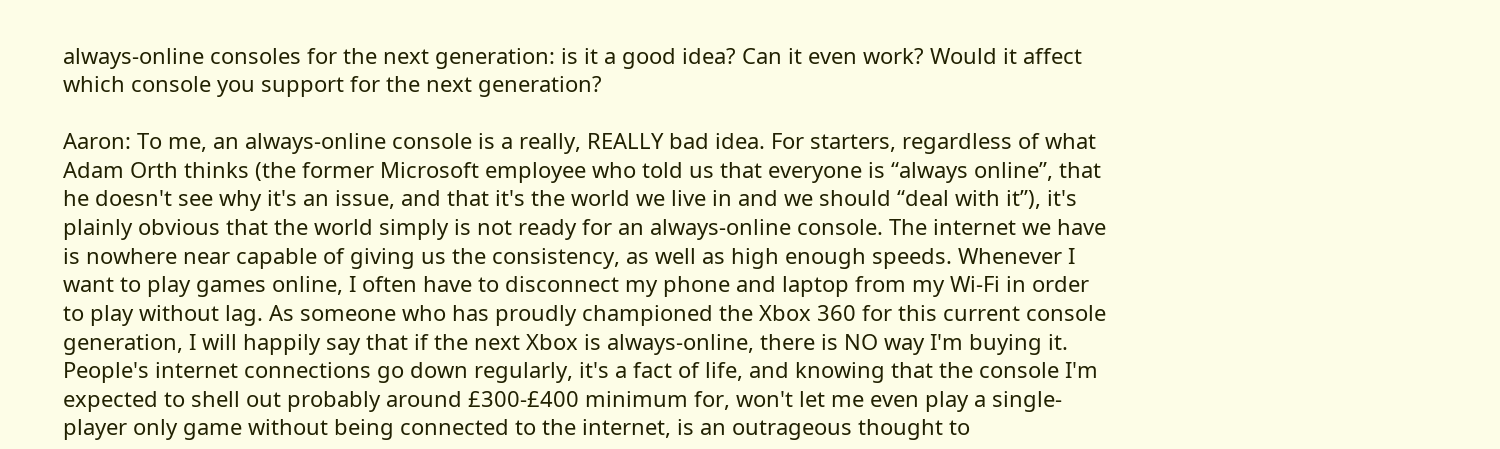always-online consoles for the next generation: is it a good idea? Can it even work? Would it affect which console you support for the next generation?

Aaron: To me, an always-online console is a really, REALLY bad idea. For starters, regardless of what Adam Orth thinks (the former Microsoft employee who told us that everyone is “always online”, that he doesn't see why it's an issue, and that it's the world we live in and we should “deal with it”), it's plainly obvious that the world simply is not ready for an always-online console. The internet we have is nowhere near capable of giving us the consistency, as well as high enough speeds. Whenever I want to play games online, I often have to disconnect my phone and laptop from my Wi-Fi in order to play without lag. As someone who has proudly championed the Xbox 360 for this current console generation, I will happily say that if the next Xbox is always-online, there is NO way I'm buying it. People's internet connections go down regularly, it's a fact of life, and knowing that the console I'm expected to shell out probably around £300-£400 minimum for, won't let me even play a single-player only game without being connected to the internet, is an outrageous thought to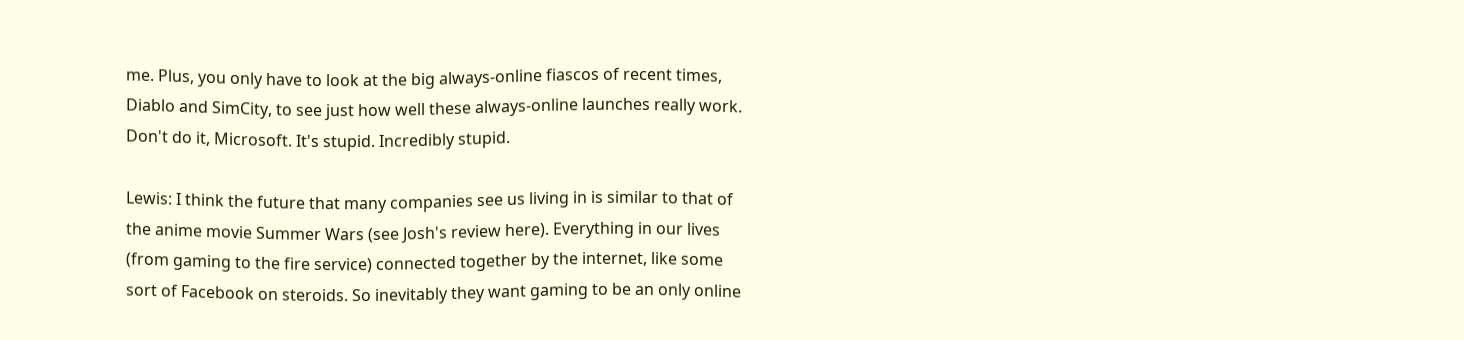me. Plus, you only have to look at the big always-online fiascos of recent times, Diablo and SimCity, to see just how well these always-online launches really work. Don't do it, Microsoft. It's stupid. Incredibly stupid.

Lewis: I think the future that many companies see us living in is similar to that of the anime movie Summer Wars (see Josh's review here). Everything in our lives (from gaming to the fire service) connected together by the internet, like some sort of Facebook on steroids. So inevitably they want gaming to be an only online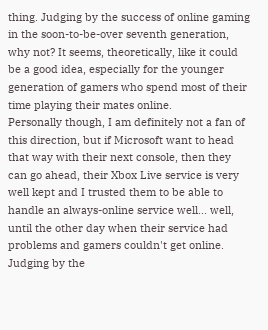thing. Judging by the success of online gaming in the soon-to-be-over seventh generation, why not? It seems, theoretically, like it could be a good idea, especially for the younger generation of gamers who spend most of their time playing their mates online.
Personally though, I am definitely not a fan of this direction, but if Microsoft want to head that way with their next console, then they can go ahead, their Xbox Live service is very well kept and I trusted them to be able to handle an always-online service well... well, until the other day when their service had problems and gamers couldn't get online. Judging by the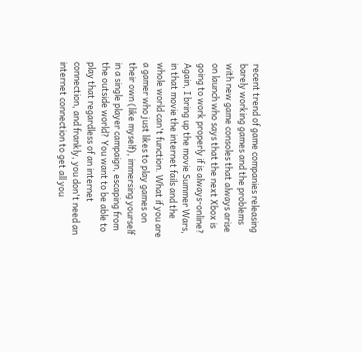recent trend of game companies releasing barely working games and the problems with new game consoles that always arise on launch who says that the next Xbox is going to work properly if is always-online? Again, I bring up the movie Summer Wars, in that movie the internet fails and the whole world can't function. What if you are a gamer who just likes to play games on their own (like myself), immersing yourself in a single player campaign, escaping from the outside world? You want to be able to play that regardless of an internet connection, and frankly, you don't need an internet connection to get all you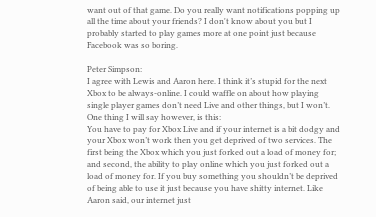want out of that game. Do you really want notifications popping up all the time about your friends? I don't know about you but I probably started to play games more at one point just because Facebook was so boring.

Peter Simpson:
I agree with Lewis and Aaron here. I think it’s stupid for the next Xbox to be always-online. I could waffle on about how playing single player games don’t need Live and other things, but I won’t. One thing I will say however, is this:
You have to pay for Xbox Live and if your internet is a bit dodgy and your Xbox won’t work then you get deprived of two services. The first being the Xbox which you just forked out a load of money for; and second, the ability to play online which you just forked out a load of money for. If you buy something you shouldn’t be deprived of being able to use it just because you have shitty internet. Like Aaron said, our internet just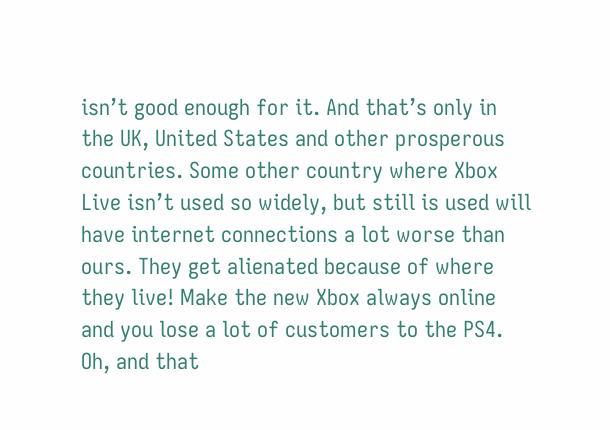isn’t good enough for it. And that’s only in the UK, United States and other prosperous countries. Some other country where Xbox Live isn’t used so widely, but still is used will have internet connections a lot worse than ours. They get alienated because of where they live! Make the new Xbox always online and you lose a lot of customers to the PS4. Oh, and that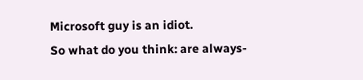Microsoft guy is an idiot.
So what do you think: are always-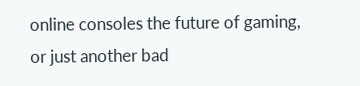online consoles the future of gaming, or just another bad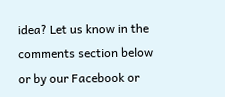idea? Let us know in the comments section below or by our Facebook or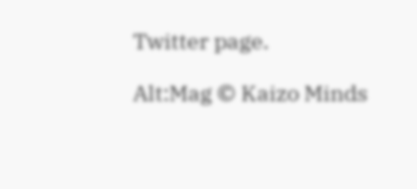Twitter page.

Alt:Mag © Kaizo Minds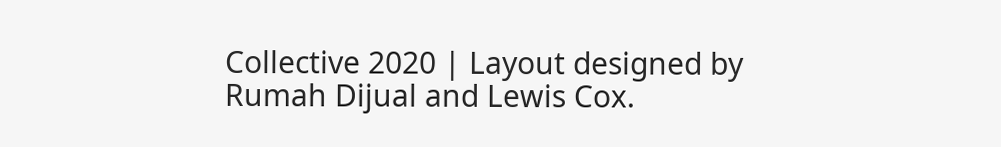Collective 2020 | Layout designed by Rumah Dijual and Lewis Cox.